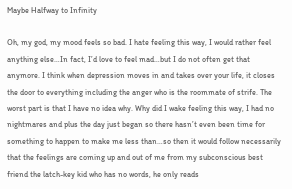Maybe Halfway to Infinity

Oh, my god, my mood feels so bad. I hate feeling this way, I would rather feel anything else…In fact, I’d love to feel mad…but I do not often get that anymore. I think when depression moves in and takes over your life, it closes the door to everything including the anger who is the roommate of strife. The worst part is that I have no idea why. Why did I wake feeling this way, I had no nightmares and plus the day just began so there hasn’t even been time for something to happen to make me less than…so then it would follow necessarily that the feelings are coming up and out of me from my subconscious best friend the latch-key kid who has no words, he only reads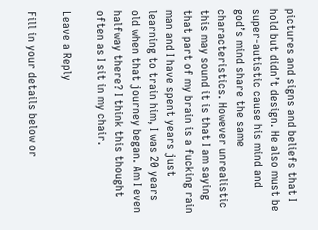pictures and signs and beliefs that I hold but didn’t design. He also must be super-autistic cause his mind and god’s mind share the same characteristics. However unrealistic this may sound it is that I am saying that part of my brain is a fucking rain man and I have spent years just learning to train him, I was 20 years old when that journey began. Am I even halfway there? I think this thought often as I sit in my chair.

Leave a Reply

Fill in your details below or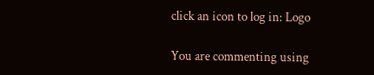click an icon to log in: Logo

You are commenting using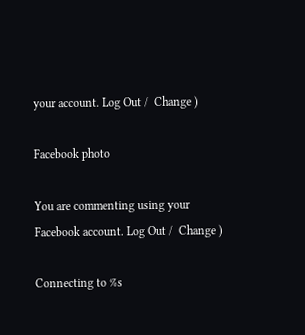your account. Log Out /  Change )

Facebook photo

You are commenting using your Facebook account. Log Out /  Change )

Connecting to %s